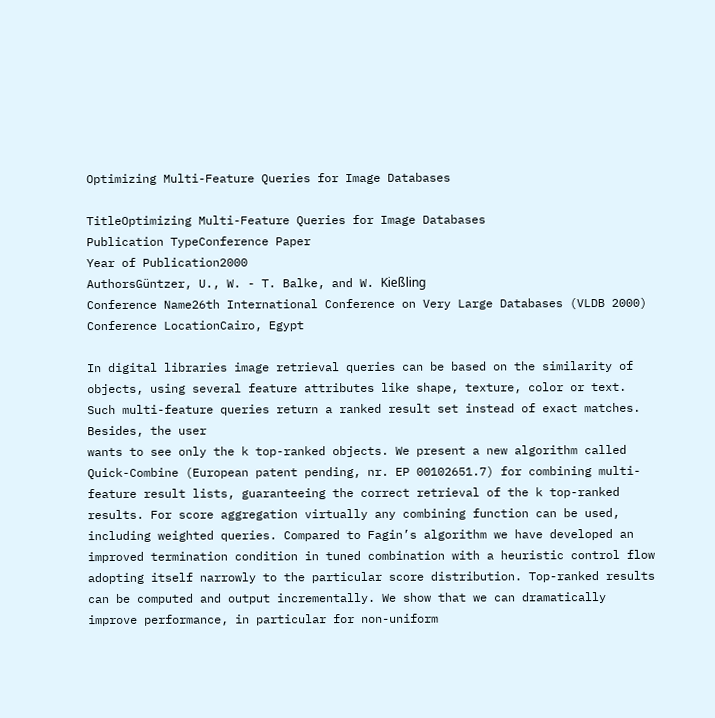Optimizing Multi-Feature Queries for Image Databases

TitleOptimizing Multi-Feature Queries for Image Databases
Publication TypeConference Paper
Year of Publication2000
AuthorsGüntzer, U., W. - T. Balke, and W. Kießling
Conference Name26th International Conference on Very Large Databases (VLDB 2000)
Conference LocationCairo, Egypt

In digital libraries image retrieval queries can be based on the similarity of objects, using several feature attributes like shape, texture, color or text. Such multi-feature queries return a ranked result set instead of exact matches. Besides, the user
wants to see only the k top-ranked objects. We present a new algorithm called Quick-Combine (European patent pending, nr. EP 00102651.7) for combining multi-feature result lists, guaranteeing the correct retrieval of the k top-ranked results. For score aggregation virtually any combining function can be used, including weighted queries. Compared to Fagin’s algorithm we have developed an improved termination condition in tuned combination with a heuristic control flow adopting itself narrowly to the particular score distribution. Top-ranked results can be computed and output incrementally. We show that we can dramatically improve performance, in particular for non-uniform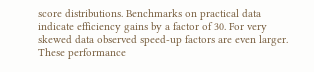score distributions. Benchmarks on practical data indicate efficiency gains by a factor of 30. For very skewed data observed speed-up factors are even larger. These performance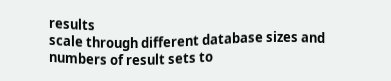results
scale through different database sizes and numbers of result sets to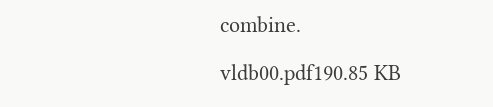combine.

vldb00.pdf190.85 KB